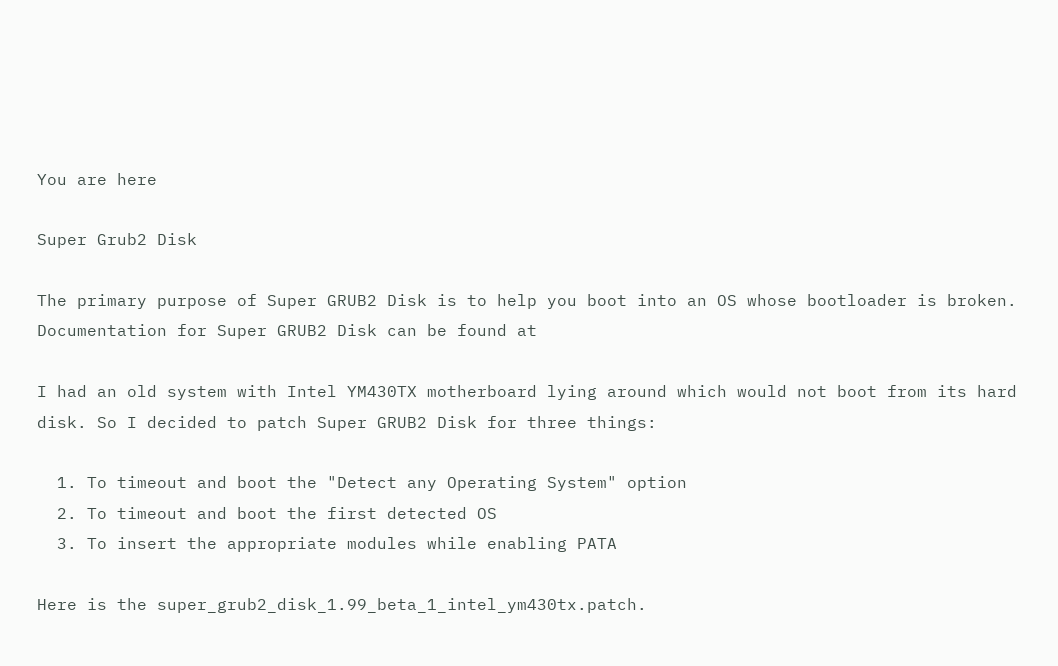You are here

Super Grub2 Disk

The primary purpose of Super GRUB2 Disk is to help you boot into an OS whose bootloader is broken. Documentation for Super GRUB2 Disk can be found at

I had an old system with Intel YM430TX motherboard lying around which would not boot from its hard disk. So I decided to patch Super GRUB2 Disk for three things:

  1. To timeout and boot the "Detect any Operating System" option
  2. To timeout and boot the first detected OS
  3. To insert the appropriate modules while enabling PATA

Here is the super_grub2_disk_1.99_beta_1_intel_ym430tx.patch.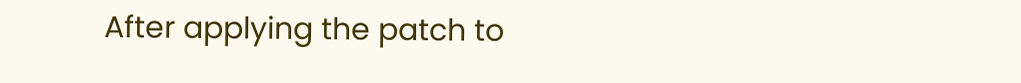After applying the patch to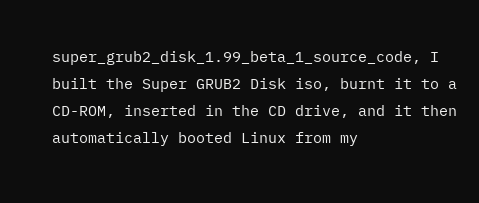super_grub2_disk_1.99_beta_1_source_code, I built the Super GRUB2 Disk iso, burnt it to a CD-ROM, inserted in the CD drive, and it then automatically booted Linux from my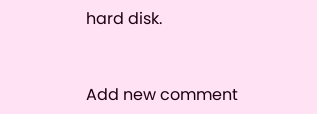hard disk.


Add new comment